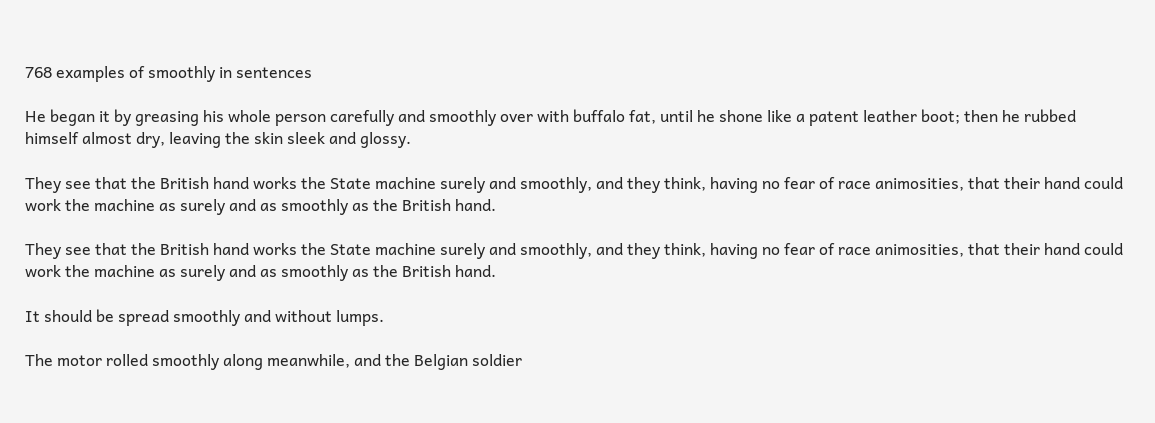768 examples of smoothly in sentences

He began it by greasing his whole person carefully and smoothly over with buffalo fat, until he shone like a patent leather boot; then he rubbed himself almost dry, leaving the skin sleek and glossy.

They see that the British hand works the State machine surely and smoothly, and they think, having no fear of race animosities, that their hand could work the machine as surely and as smoothly as the British hand.

They see that the British hand works the State machine surely and smoothly, and they think, having no fear of race animosities, that their hand could work the machine as surely and as smoothly as the British hand.

It should be spread smoothly and without lumps.

The motor rolled smoothly along meanwhile, and the Belgian soldier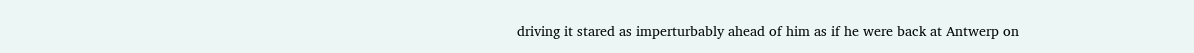driving it stared as imperturbably ahead of him as if he were back at Antwerp on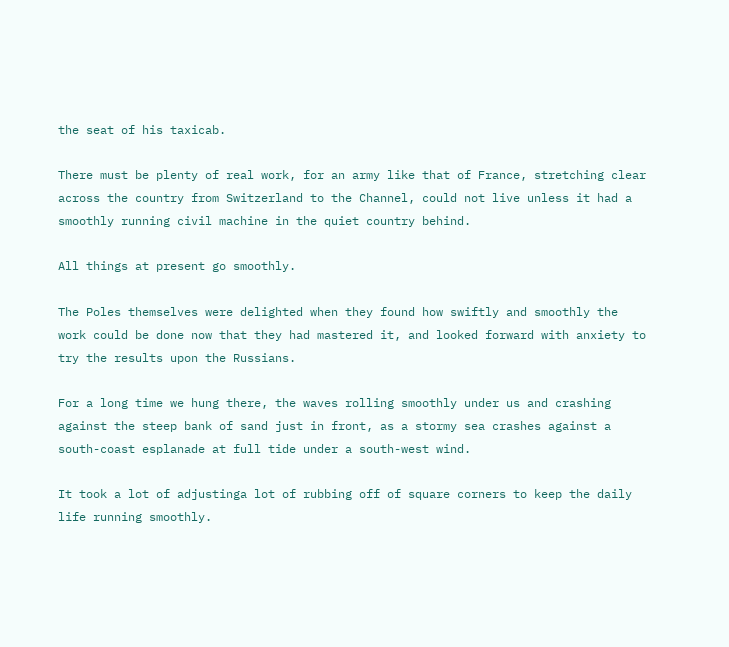the seat of his taxicab.

There must be plenty of real work, for an army like that of France, stretching clear across the country from Switzerland to the Channel, could not live unless it had a smoothly running civil machine in the quiet country behind.

All things at present go smoothly.

The Poles themselves were delighted when they found how swiftly and smoothly the work could be done now that they had mastered it, and looked forward with anxiety to try the results upon the Russians.

For a long time we hung there, the waves rolling smoothly under us and crashing against the steep bank of sand just in front, as a stormy sea crashes against a south-coast esplanade at full tide under a south-west wind.

It took a lot of adjustinga lot of rubbing off of square corners to keep the daily life running smoothly.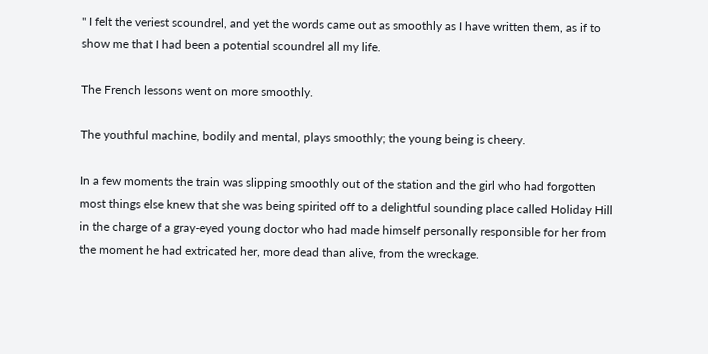" I felt the veriest scoundrel, and yet the words came out as smoothly as I have written them, as if to show me that I had been a potential scoundrel all my life.

The French lessons went on more smoothly.

The youthful machine, bodily and mental, plays smoothly; the young being is cheery.

In a few moments the train was slipping smoothly out of the station and the girl who had forgotten most things else knew that she was being spirited off to a delightful sounding place called Holiday Hill in the charge of a gray-eyed young doctor who had made himself personally responsible for her from the moment he had extricated her, more dead than alive, from the wreckage.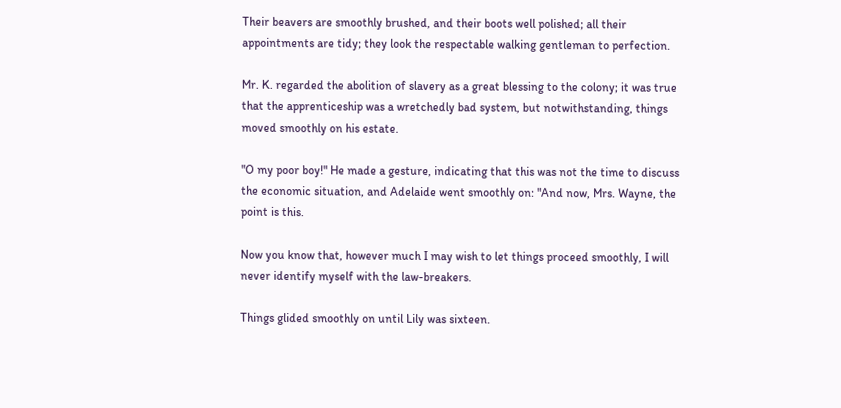Their beavers are smoothly brushed, and their boots well polished; all their appointments are tidy; they look the respectable walking gentleman to perfection.

Mr. K. regarded the abolition of slavery as a great blessing to the colony; it was true that the apprenticeship was a wretchedly bad system, but notwithstanding, things moved smoothly on his estate.

"O my poor boy!" He made a gesture, indicating that this was not the time to discuss the economic situation, and Adelaide went smoothly on: "And now, Mrs. Wayne, the point is this.

Now you know that, however much I may wish to let things proceed smoothly, I will never identify myself with the law-breakers.

Things glided smoothly on until Lily was sixteen.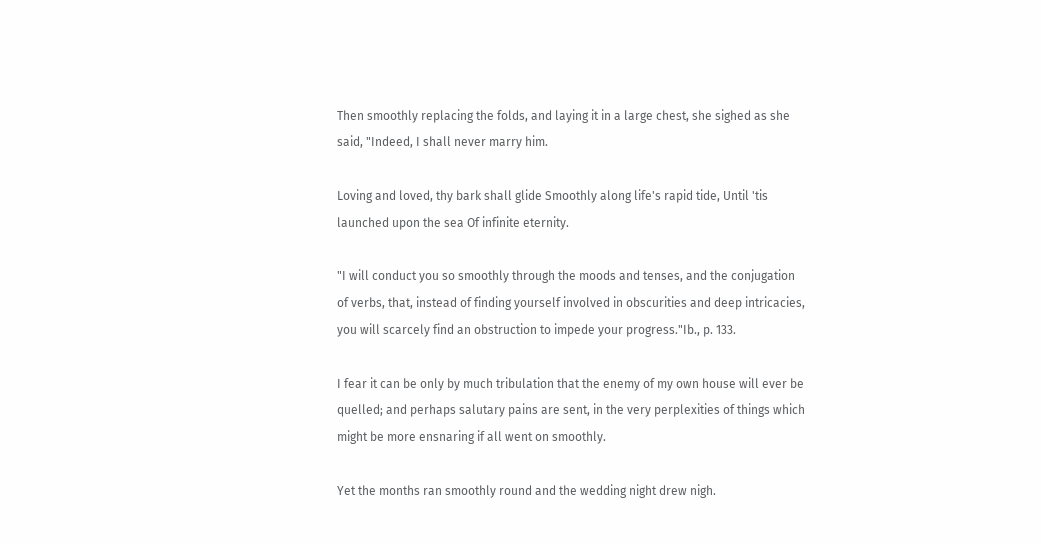Then smoothly replacing the folds, and laying it in a large chest, she sighed as she said, "Indeed, I shall never marry him.

Loving and loved, thy bark shall glide Smoothly along life's rapid tide, Until 'tis launched upon the sea Of infinite eternity.

"I will conduct you so smoothly through the moods and tenses, and the conjugation of verbs, that, instead of finding yourself involved in obscurities and deep intricacies, you will scarcely find an obstruction to impede your progress."Ib., p. 133.

I fear it can be only by much tribulation that the enemy of my own house will ever be quelled; and perhaps salutary pains are sent, in the very perplexities of things which might be more ensnaring if all went on smoothly.

Yet the months ran smoothly round and the wedding night drew nigh.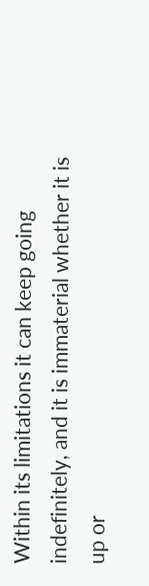Within its limitations it can keep going indefinitely, and it is immaterial whether it is up or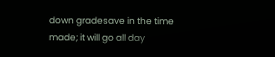down gradesave in the time made; it will go all day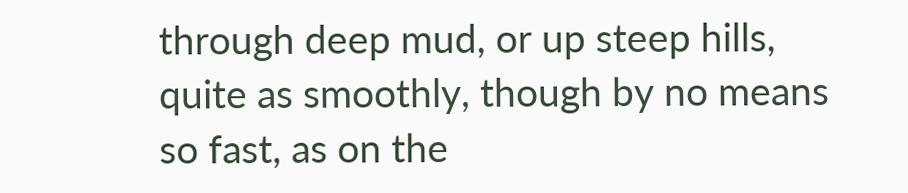through deep mud, or up steep hills, quite as smoothly, though by no means so fast, as on the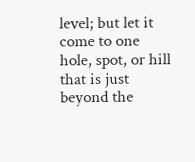level; but let it come to one hole, spot, or hill that is just beyond the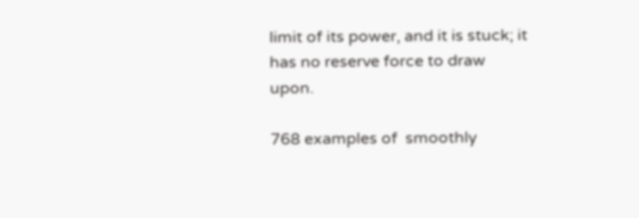limit of its power, and it is stuck; it has no reserve force to draw upon.

768 examples of  smoothly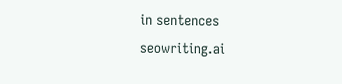in sentences
seowriting.ai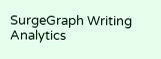SurgeGraph Writing Analytics